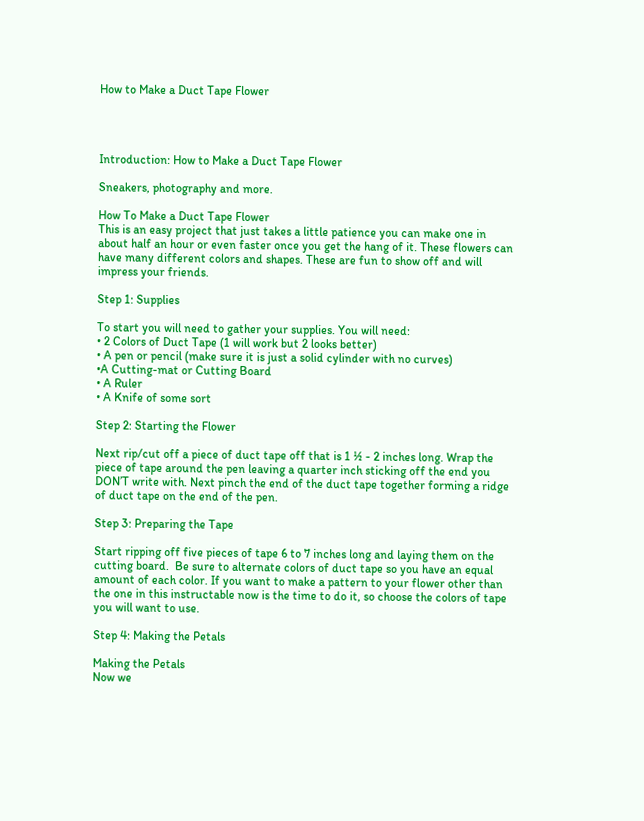How to Make a Duct Tape Flower




Introduction: How to Make a Duct Tape Flower

Sneakers, photography and more.

How To Make a Duct Tape Flower
This is an easy project that just takes a little patience you can make one in about half an hour or even faster once you get the hang of it. These flowers can have many different colors and shapes. These are fun to show off and will impress your friends.

Step 1: Supplies

To start you will need to gather your supplies. You will need:
• 2 Colors of Duct Tape (1 will work but 2 looks better)
• A pen or pencil (make sure it is just a solid cylinder with no curves)
•A Cutting-mat or Cutting Board
• A Ruler
• A Knife of some sort

Step 2: Starting the Flower

Next rip/cut off a piece of duct tape off that is 1 ½ - 2 inches long. Wrap the piece of tape around the pen leaving a quarter inch sticking off the end you DON’T write with. Next pinch the end of the duct tape together forming a ridge of duct tape on the end of the pen.

Step 3: Preparing the Tape

Start ripping off five pieces of tape 6 to 7 inches long and laying them on the cutting board.  Be sure to alternate colors of duct tape so you have an equal amount of each color. If you want to make a pattern to your flower other than the one in this instructable now is the time to do it, so choose the colors of tape you will want to use.

Step 4: Making the Petals

Making the Petals
Now we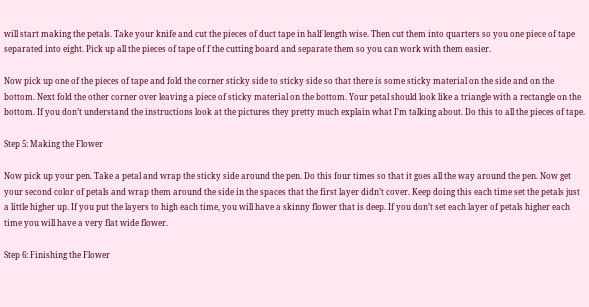will start making the petals. Take your knife and cut the pieces of duct tape in half length wise. Then cut them into quarters so you one piece of tape separated into eight. Pick up all the pieces of tape of f the cutting board and separate them so you can work with them easier.

Now pick up one of the pieces of tape and fold the corner sticky side to sticky side so that there is some sticky material on the side and on the bottom. Next fold the other corner over leaving a piece of sticky material on the bottom. Your petal should look like a triangle with a rectangle on the bottom. If you don’t understand the instructions look at the pictures they pretty much explain what I’m talking about. Do this to all the pieces of tape.

Step 5: Making the Flower

Now pick up your pen. Take a petal and wrap the sticky side around the pen. Do this four times so that it goes all the way around the pen. Now get your second color of petals and wrap them around the side in the spaces that the first layer didn’t cover. Keep doing this each time set the petals just a little higher up. If you put the layers to high each time, you will have a skinny flower that is deep. If you don’t set each layer of petals higher each time you will have a very flat wide flower.

Step 6: Finishing the Flower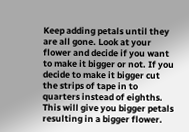Keep adding petals until they are all gone. Look at your flower and decide if you want to make it bigger or not. If you decide to make it bigger cut the strips of tape in to quarters instead of eighths. This will give you bigger petals resulting in a bigger flower.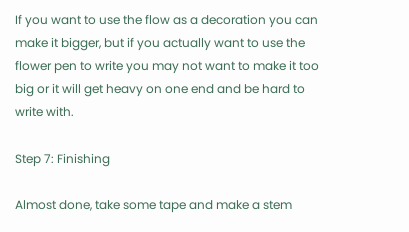If you want to use the flow as a decoration you can make it bigger, but if you actually want to use the flower pen to write you may not want to make it too big or it will get heavy on one end and be hard to write with.

Step 7: Finishing

Almost done, take some tape and make a stem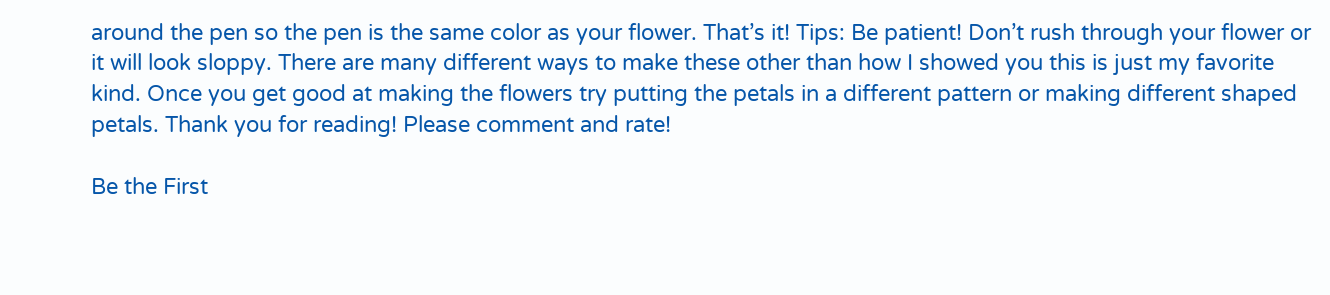around the pen so the pen is the same color as your flower. That’s it! Tips: Be patient! Don’t rush through your flower or it will look sloppy. There are many different ways to make these other than how I showed you this is just my favorite kind. Once you get good at making the flowers try putting the petals in a different pattern or making different shaped petals. Thank you for reading! Please comment and rate!

Be the First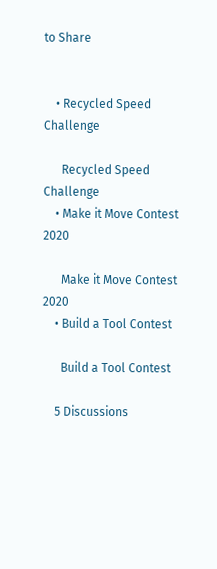to Share


    • Recycled Speed Challenge

      Recycled Speed Challenge
    • Make it Move Contest 2020

      Make it Move Contest 2020
    • Build a Tool Contest

      Build a Tool Contest

    5 Discussions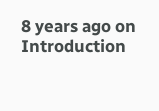8 years ago on Introduction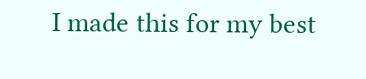I made this for my best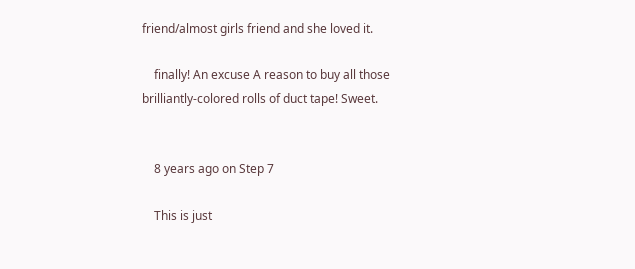friend/almost girls friend and she loved it.

    finally! An excuse A reason to buy all those brilliantly-colored rolls of duct tape! Sweet.


    8 years ago on Step 7

    This is just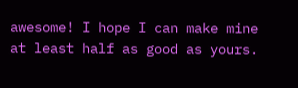awesome! I hope I can make mine at least half as good as yours.